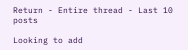Return - Entire thread - Last 10 posts

Looking to add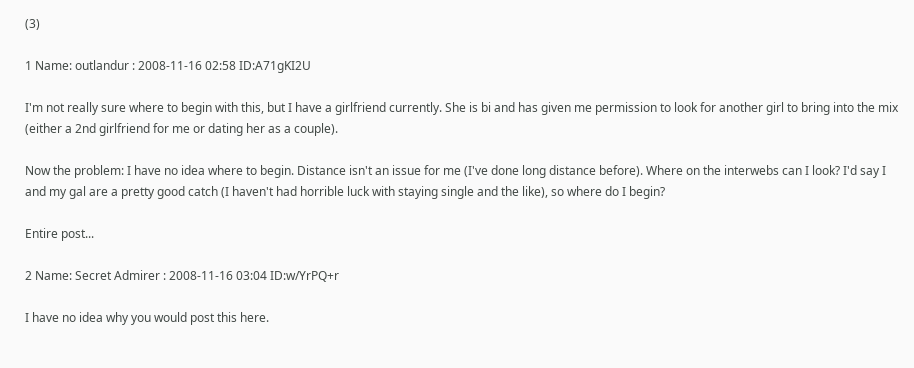(3)

1 Name: outlandur : 2008-11-16 02:58 ID:A71gKI2U

I'm not really sure where to begin with this, but I have a girlfriend currently. She is bi and has given me permission to look for another girl to bring into the mix (either a 2nd girlfriend for me or dating her as a couple).

Now the problem: I have no idea where to begin. Distance isn't an issue for me (I've done long distance before). Where on the interwebs can I look? I'd say I and my gal are a pretty good catch (I haven't had horrible luck with staying single and the like), so where do I begin?

Entire post...

2 Name: Secret Admirer : 2008-11-16 03:04 ID:w/YrPQ+r

I have no idea why you would post this here.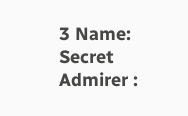3 Name: Secret Admirer :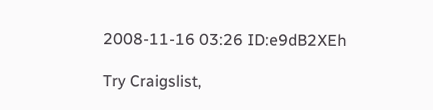2008-11-16 03:26 ID:e9dB2XEh

Try Craigslist,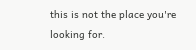this is not the place you're looking for.